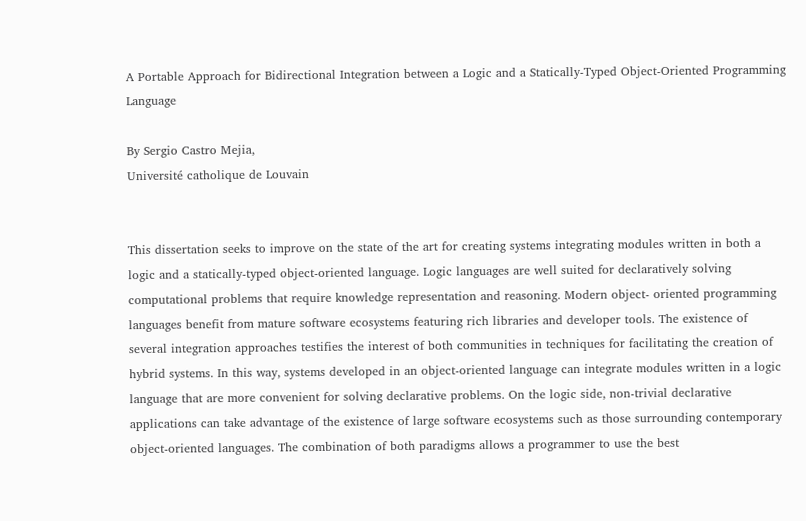A Portable Approach for Bidirectional Integration between a Logic and a Statically-Typed Object-Oriented Programming Language

By Sergio Castro Mejia,
Université catholique de Louvain


This dissertation seeks to improve on the state of the art for creating systems integrating modules written in both a logic and a statically-typed object-oriented language. Logic languages are well suited for declaratively solving computational problems that require knowledge representation and reasoning. Modern object- oriented programming languages benefit from mature software ecosystems featuring rich libraries and developer tools. The existence of several integration approaches testifies the interest of both communities in techniques for facilitating the creation of hybrid systems. In this way, systems developed in an object-oriented language can integrate modules written in a logic language that are more convenient for solving declarative problems. On the logic side, non-trivial declarative applications can take advantage of the existence of large software ecosystems such as those surrounding contemporary object-oriented languages. The combination of both paradigms allows a programmer to use the best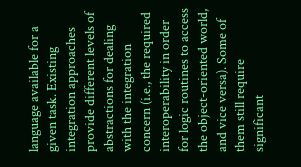language available for a given task. Existing integration approaches provide different levels of abstractions for dealing with the integration concern (i.e., the required interoperability in order for logic routines to access the object-oriented world, and vice versa). Some of them still require significant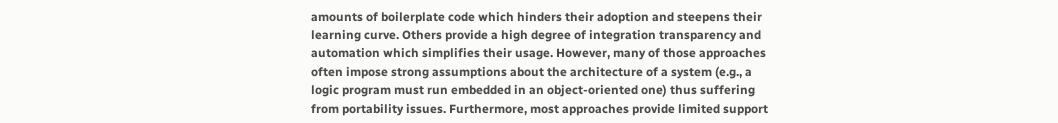amounts of boilerplate code which hinders their adoption and steepens their learning curve. Others provide a high degree of integration transparency and automation which simplifies their usage. However, many of those approaches often impose strong assumptions about the architecture of a system (e.g., a logic program must run embedded in an object-oriented one) thus suffering from portability issues. Furthermore, most approaches provide limited support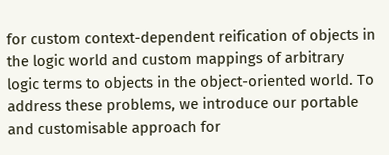for custom context-dependent reification of objects in the logic world and custom mappings of arbitrary logic terms to objects in the object-oriented world. To address these problems, we introduce our portable and customisable approach for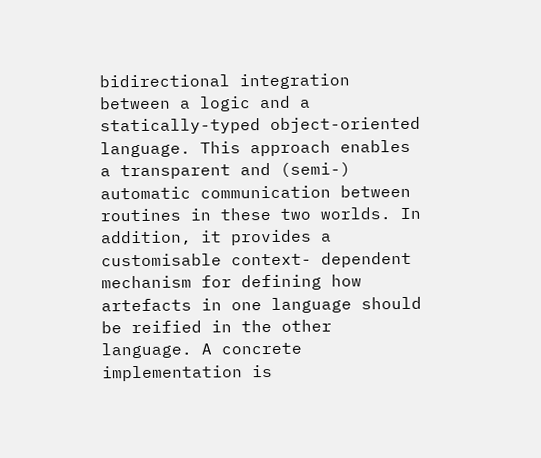bidirectional integration between a logic and a statically-typed object-oriented language. This approach enables a transparent and (semi-) automatic communication between routines in these two worlds. In addition, it provides a customisable context- dependent mechanism for defining how artefacts in one language should be reified in the other language. A concrete implementation is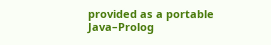provided as a portable Java–Prolog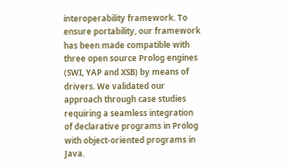interoperability framework. To ensure portability, our framework has been made compatible with three open source Prolog engines (SWI, YAP and XSB) by means of drivers. We validated our approach through case studies requiring a seamless integration of declarative programs in Prolog with object-oriented programs in Java.